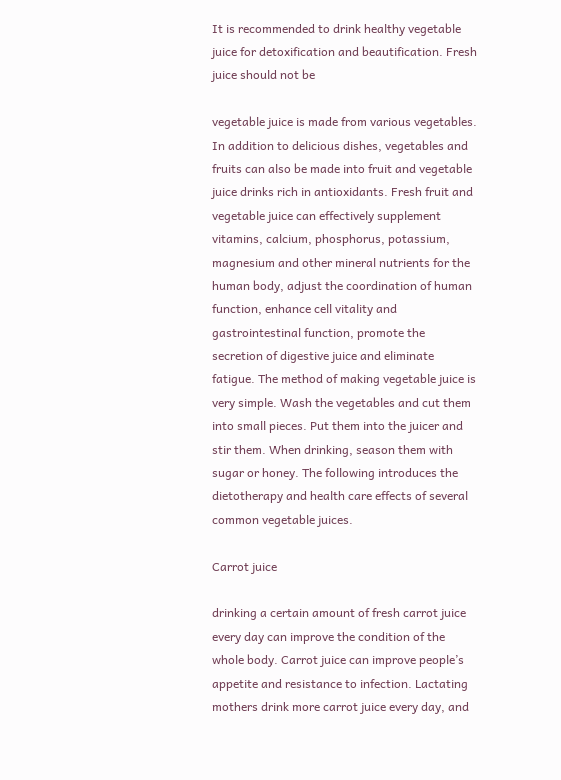It is recommended to drink healthy vegetable juice for detoxification and beautification. Fresh juice should not be

vegetable juice is made from various vegetables. In addition to delicious dishes, vegetables and fruits can also be made into fruit and vegetable juice drinks rich in antioxidants. Fresh fruit and vegetable juice can effectively supplement vitamins, calcium, phosphorus, potassium, magnesium and other mineral nutrients for the human body, adjust the coordination of human function, enhance cell vitality and gastrointestinal function, promote the secretion of digestive juice and eliminate fatigue. The method of making vegetable juice is very simple. Wash the vegetables and cut them into small pieces. Put them into the juicer and stir them. When drinking, season them with sugar or honey. The following introduces the dietotherapy and health care effects of several common vegetable juices.

Carrot juice

drinking a certain amount of fresh carrot juice every day can improve the condition of the whole body. Carrot juice can improve people’s appetite and resistance to infection. Lactating mothers drink more carrot juice every day, and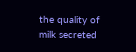the quality of milk secreted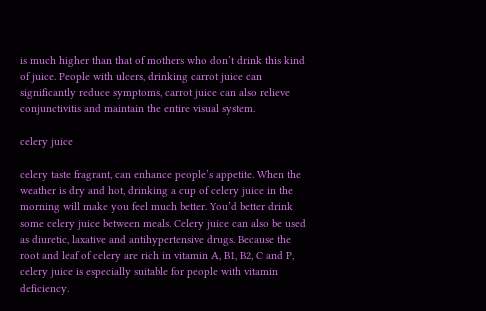is much higher than that of mothers who don’t drink this kind of juice. People with ulcers, drinking carrot juice can significantly reduce symptoms, carrot juice can also relieve conjunctivitis and maintain the entire visual system.

celery juice

celery taste fragrant, can enhance people’s appetite. When the weather is dry and hot, drinking a cup of celery juice in the morning will make you feel much better. You’d better drink some celery juice between meals. Celery juice can also be used as diuretic, laxative and antihypertensive drugs. Because the root and leaf of celery are rich in vitamin A, B1, B2, C and P, celery juice is especially suitable for people with vitamin deficiency.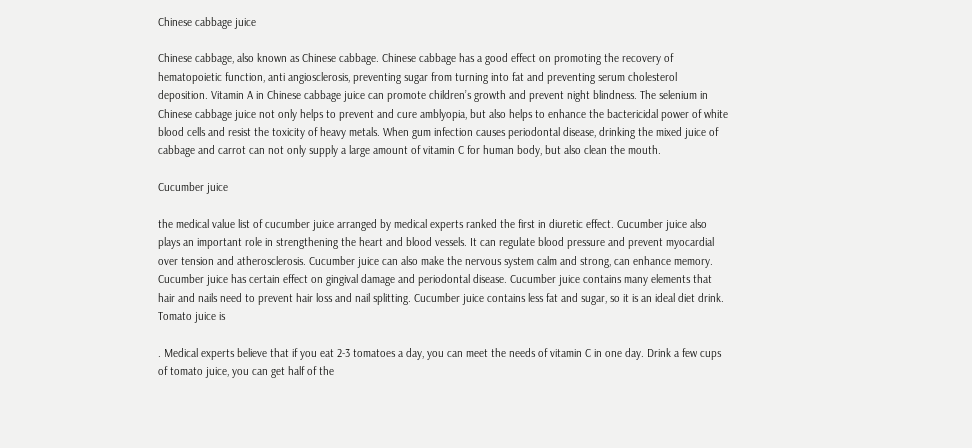Chinese cabbage juice

Chinese cabbage, also known as Chinese cabbage. Chinese cabbage has a good effect on promoting the recovery of hematopoietic function, anti angiosclerosis, preventing sugar from turning into fat and preventing serum cholesterol deposition. Vitamin A in Chinese cabbage juice can promote children’s growth and prevent night blindness. The selenium in Chinese cabbage juice not only helps to prevent and cure amblyopia, but also helps to enhance the bactericidal power of white blood cells and resist the toxicity of heavy metals. When gum infection causes periodontal disease, drinking the mixed juice of cabbage and carrot can not only supply a large amount of vitamin C for human body, but also clean the mouth.

Cucumber juice

the medical value list of cucumber juice arranged by medical experts ranked the first in diuretic effect. Cucumber juice also plays an important role in strengthening the heart and blood vessels. It can regulate blood pressure and prevent myocardial over tension and atherosclerosis. Cucumber juice can also make the nervous system calm and strong, can enhance memory. Cucumber juice has certain effect on gingival damage and periodontal disease. Cucumber juice contains many elements that hair and nails need to prevent hair loss and nail splitting. Cucumber juice contains less fat and sugar, so it is an ideal diet drink. Tomato juice is

. Medical experts believe that if you eat 2-3 tomatoes a day, you can meet the needs of vitamin C in one day. Drink a few cups of tomato juice, you can get half of the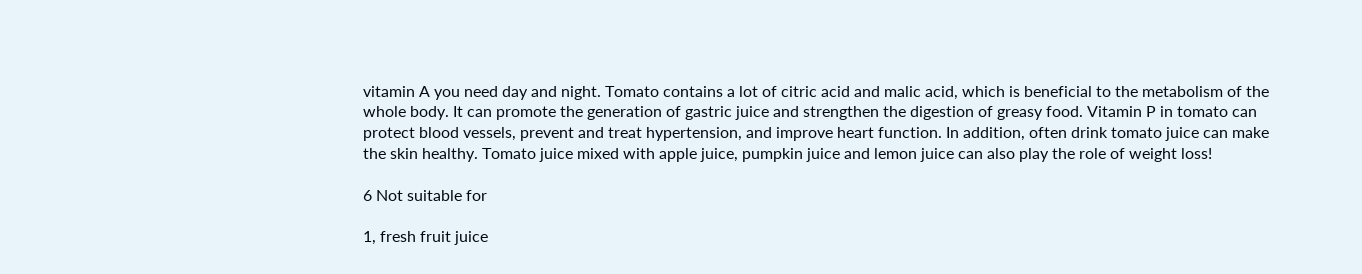vitamin A you need day and night. Tomato contains a lot of citric acid and malic acid, which is beneficial to the metabolism of the whole body. It can promote the generation of gastric juice and strengthen the digestion of greasy food. Vitamin P in tomato can protect blood vessels, prevent and treat hypertension, and improve heart function. In addition, often drink tomato juice can make the skin healthy. Tomato juice mixed with apple juice, pumpkin juice and lemon juice can also play the role of weight loss!

6 Not suitable for

1, fresh fruit juice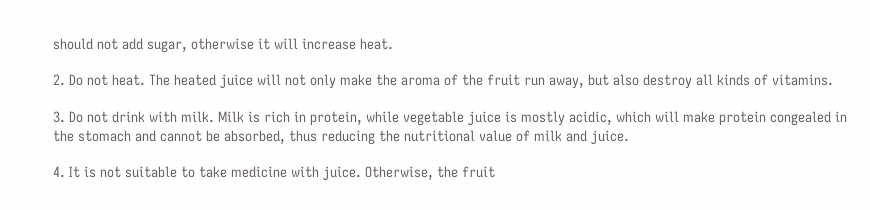should not add sugar, otherwise it will increase heat.

2. Do not heat. The heated juice will not only make the aroma of the fruit run away, but also destroy all kinds of vitamins.

3. Do not drink with milk. Milk is rich in protein, while vegetable juice is mostly acidic, which will make protein congealed in the stomach and cannot be absorbed, thus reducing the nutritional value of milk and juice.

4. It is not suitable to take medicine with juice. Otherwise, the fruit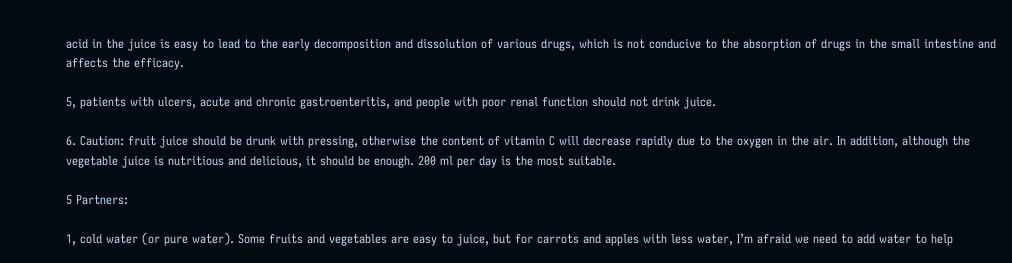acid in the juice is easy to lead to the early decomposition and dissolution of various drugs, which is not conducive to the absorption of drugs in the small intestine and affects the efficacy.

5, patients with ulcers, acute and chronic gastroenteritis, and people with poor renal function should not drink juice.

6. Caution: fruit juice should be drunk with pressing, otherwise the content of vitamin C will decrease rapidly due to the oxygen in the air. In addition, although the vegetable juice is nutritious and delicious, it should be enough. 200 ml per day is the most suitable.

5 Partners:

1, cold water (or pure water). Some fruits and vegetables are easy to juice, but for carrots and apples with less water, I’m afraid we need to add water to help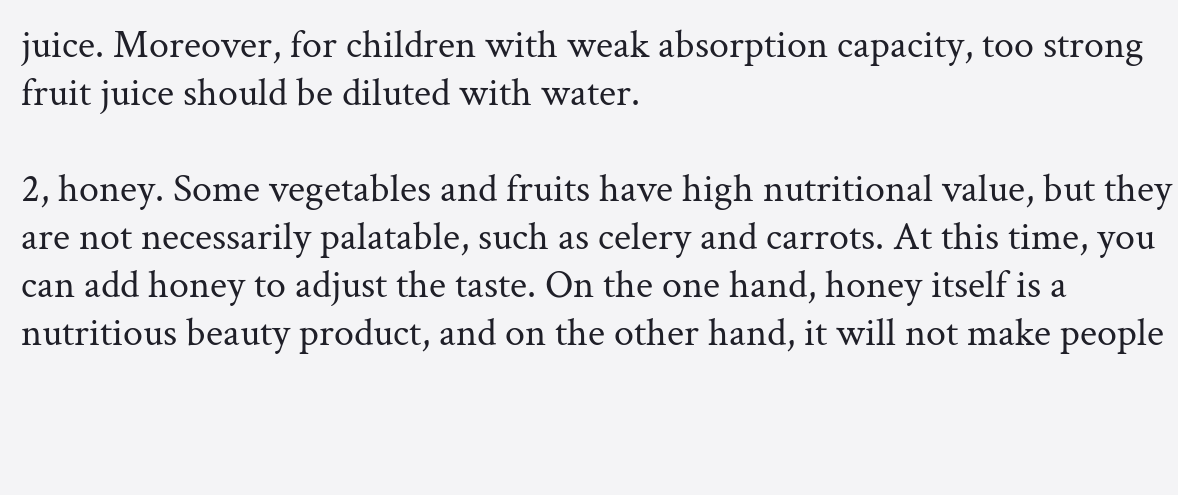juice. Moreover, for children with weak absorption capacity, too strong fruit juice should be diluted with water.

2, honey. Some vegetables and fruits have high nutritional value, but they are not necessarily palatable, such as celery and carrots. At this time, you can add honey to adjust the taste. On the one hand, honey itself is a nutritious beauty product, and on the other hand, it will not make people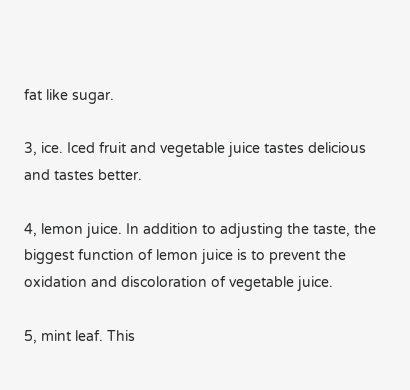fat like sugar.

3, ice. Iced fruit and vegetable juice tastes delicious and tastes better.

4, lemon juice. In addition to adjusting the taste, the biggest function of lemon juice is to prevent the oxidation and discoloration of vegetable juice.

5, mint leaf. This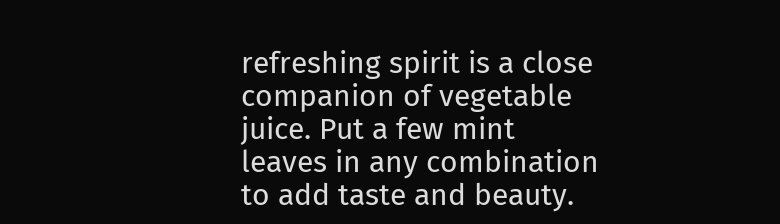refreshing spirit is a close companion of vegetable juice. Put a few mint leaves in any combination to add taste and beauty.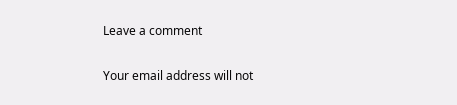Leave a comment

Your email address will not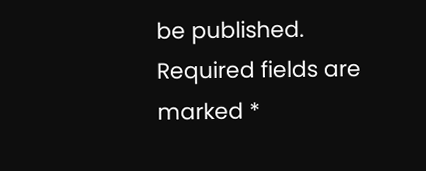be published. Required fields are marked *